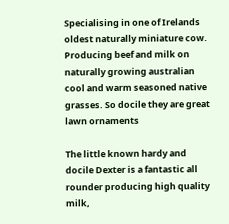Specialising in one of Irelands oldest naturally miniature cow. Producing beef and milk on naturally growing australian cool and warm seasoned native grasses. So docile they are great lawn ornaments

The little known hardy and docile Dexter is a fantastic all rounder producing high quality milk,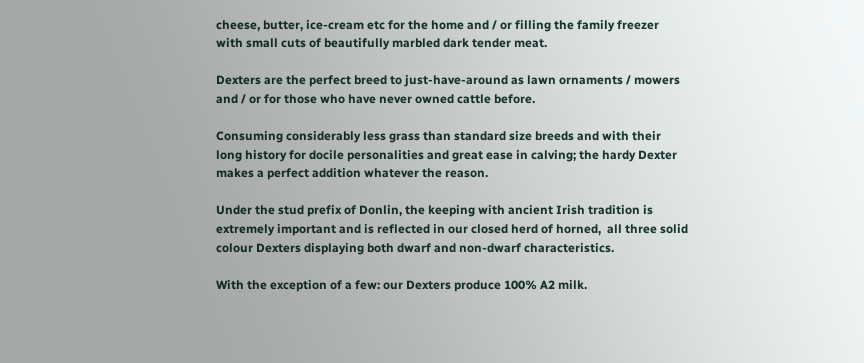cheese, butter, ice-cream etc for the home and / or filling the family freezer with small cuts of beautifully marbled dark tender meat.

Dexters are the perfect breed to just-have-around as lawn ornaments / mowers and / or for those who have never owned cattle before.

Consuming considerably less grass than standard size breeds and with their long history for docile personalities and great ease in calving; the hardy Dexter makes a perfect addition whatever the reason.

Under the stud prefix of Donlin, the keeping with ancient Irish tradition is extremely important and is reflected in our closed herd of horned,  all three solid colour Dexters displaying both dwarf and non-dwarf characteristics.

With the exception of a few: our Dexters produce 100% A2 milk.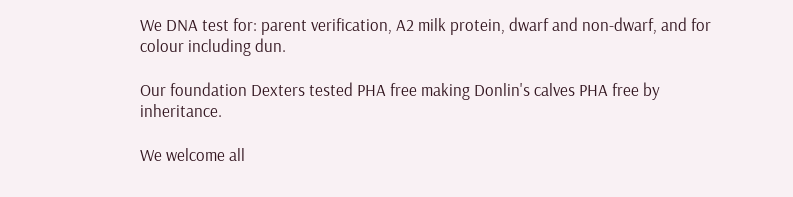We DNA test for: parent verification, A2 milk protein, dwarf and non-dwarf, and for colour including dun.

Our foundation Dexters tested PHA free making Donlin's calves PHA free by inheritance.

We welcome all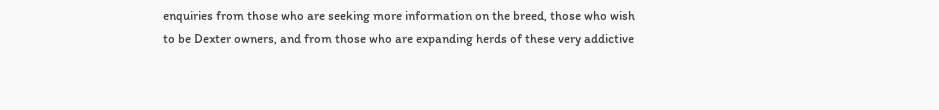enquiries from those who are seeking more information on the breed, those who wish to be Dexter owners, and from those who are expanding herds of these very addictive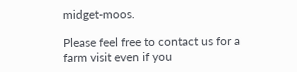midget-moos.

Please feel free to contact us for a farm visit even if you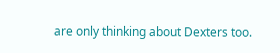are only thinking about Dexters too.